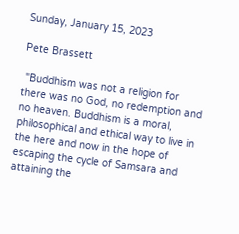Sunday, January 15, 2023

Pete Brassett

 "Buddhism was not a religion for there was no God, no redemption and no heaven. Buddhism is a moral, philosophical and ethical way to live in the here and now in the hope of escaping the cycle of Samsara and attaining the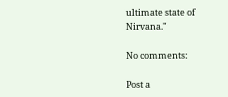ultimate state of Nirvana."

No comments:

Post a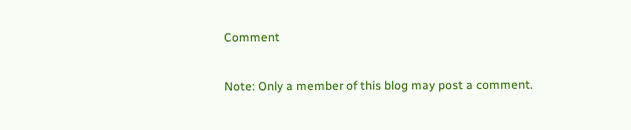Comment

Note: Only a member of this blog may post a comment.